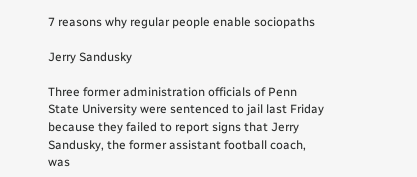7 reasons why regular people enable sociopaths

Jerry Sandusky

Three former administration officials of Penn State University were sentenced to jail last Friday because they failed to report signs that Jerry Sandusky, the former assistant football coach, was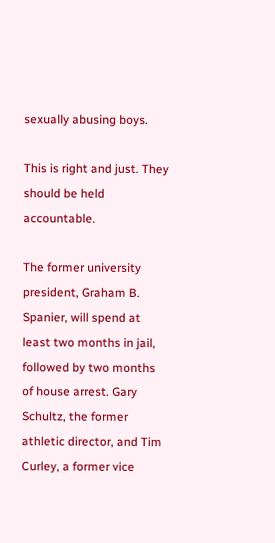sexually abusing boys.

This is right and just. They should be held accountable.

The former university president, Graham B. Spanier, will spend at least two months in jail, followed by two months of house arrest. Gary Schultz, the former athletic director, and Tim Curley, a former vice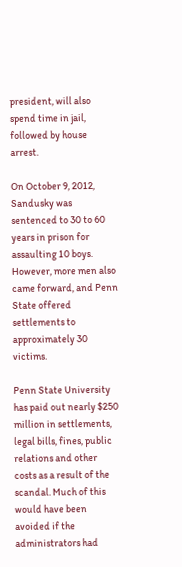president, will also spend time in jail, followed by house arrest.

On October 9, 2012, Sandusky was sentenced to 30 to 60 years in prison for assaulting 10 boys. However, more men also came forward, and Penn State offered settlements to approximately 30 victims.

Penn State University has paid out nearly $250 million in settlements, legal bills, fines, public relations and other costs as a result of the scandal. Much of this would have been avoided if the administrators had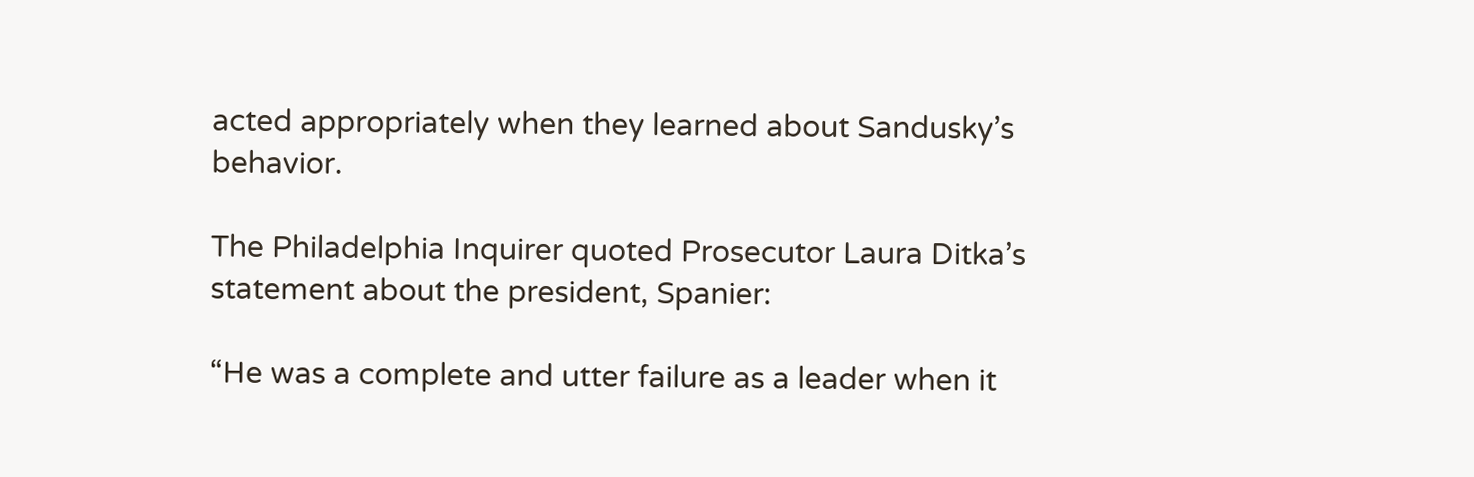acted appropriately when they learned about Sandusky’s behavior.

The Philadelphia Inquirer quoted Prosecutor Laura Ditka’s statement about the president, Spanier:

“He was a complete and utter failure as a leader when it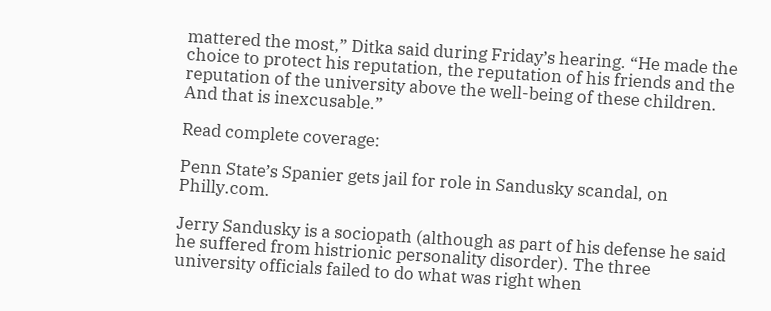mattered the most,” Ditka said during Friday’s hearing. “He made the choice to protect his reputation, the reputation of his friends and the reputation of the university above the well-being of these children. And that is inexcusable.”

Read complete coverage:

Penn State’s Spanier gets jail for role in Sandusky scandal, on Philly.com.

Jerry Sandusky is a sociopath (although as part of his defense he said he suffered from histrionic personality disorder). The three university officials failed to do what was right when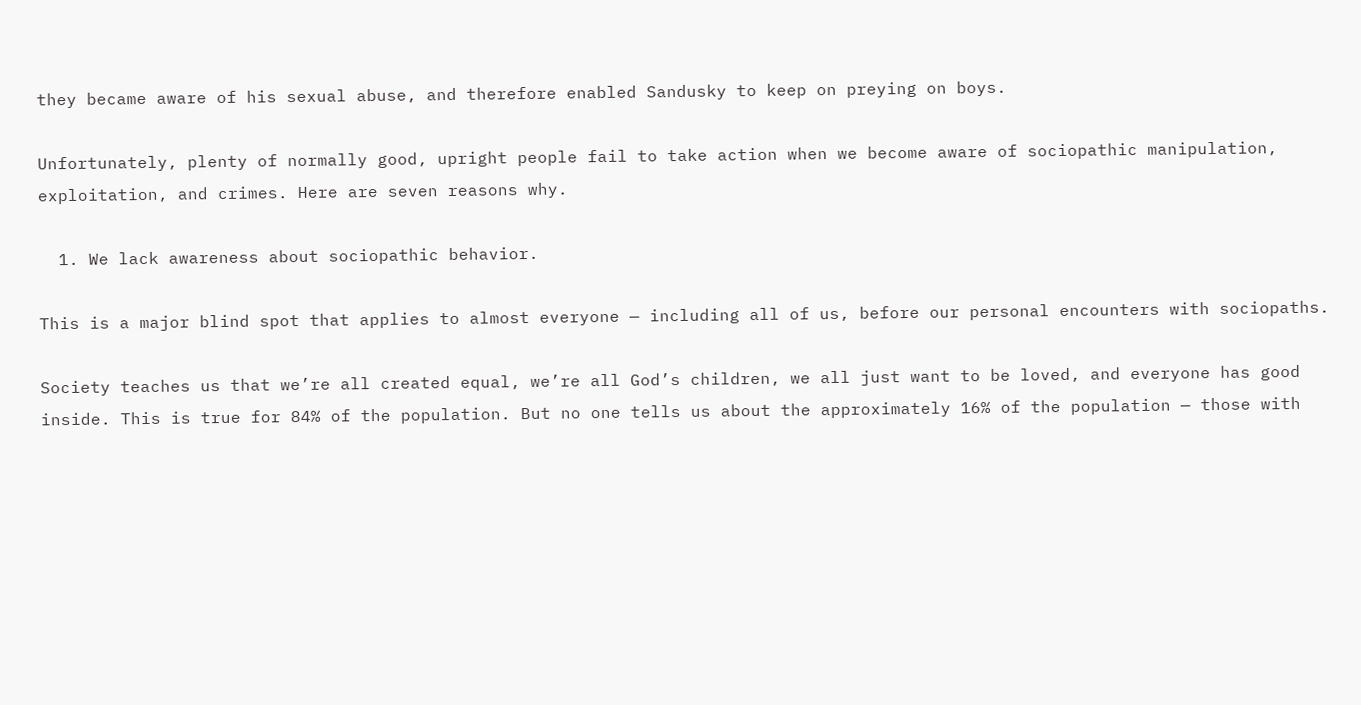they became aware of his sexual abuse, and therefore enabled Sandusky to keep on preying on boys.

Unfortunately, plenty of normally good, upright people fail to take action when we become aware of sociopathic manipulation, exploitation, and crimes. Here are seven reasons why.

  1. We lack awareness about sociopathic behavior.

This is a major blind spot that applies to almost everyone — including all of us, before our personal encounters with sociopaths.

Society teaches us that we’re all created equal, we’re all God’s children, we all just want to be loved, and everyone has good inside. This is true for 84% of the population. But no one tells us about the approximately 16% of the population — those with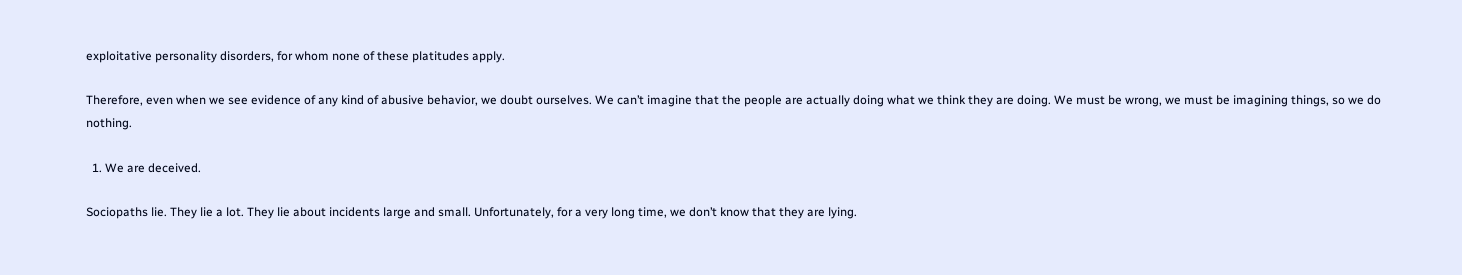exploitative personality disorders, for whom none of these platitudes apply.

Therefore, even when we see evidence of any kind of abusive behavior, we doubt ourselves. We can’t imagine that the people are actually doing what we think they are doing. We must be wrong, we must be imagining things, so we do nothing.

  1. We are deceived.

Sociopaths lie. They lie a lot. They lie about incidents large and small. Unfortunately, for a very long time, we don’t know that they are lying.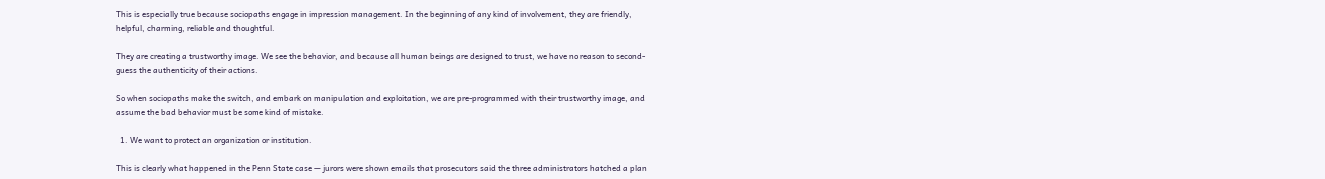This is especially true because sociopaths engage in impression management. In the beginning of any kind of involvement, they are friendly, helpful, charming, reliable and thoughtful.

They are creating a trustworthy image. We see the behavior, and because all human beings are designed to trust, we have no reason to second-guess the authenticity of their actions.

So when sociopaths make the switch, and embark on manipulation and exploitation, we are pre-programmed with their trustworthy image, and assume the bad behavior must be some kind of mistake.

  1. We want to protect an organization or institution.

This is clearly what happened in the Penn State case — jurors were shown emails that prosecutors said the three administrators hatched a plan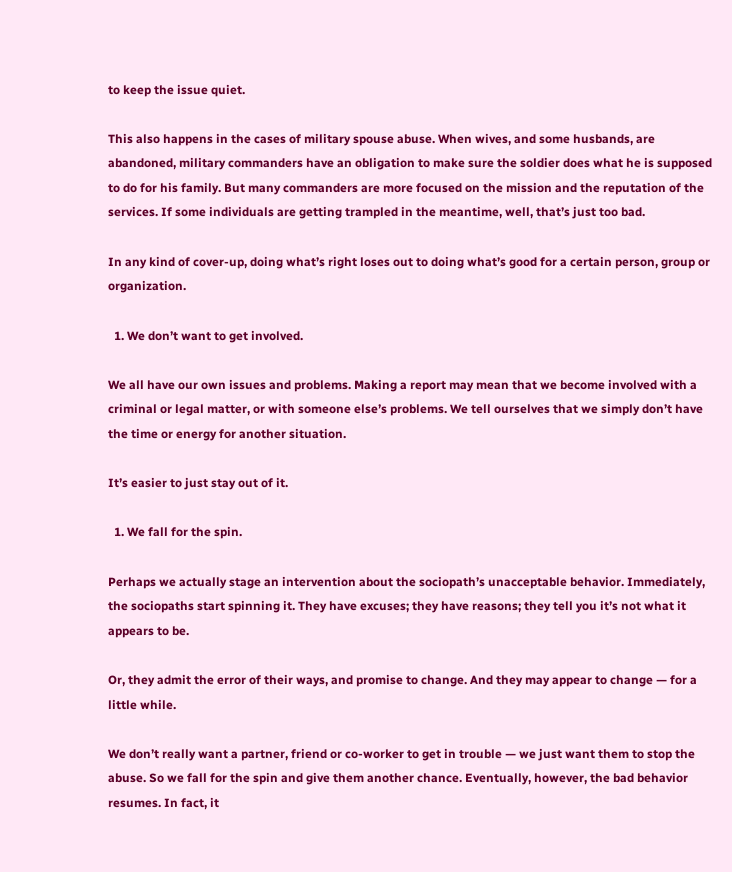to keep the issue quiet.

This also happens in the cases of military spouse abuse. When wives, and some husbands, are abandoned, military commanders have an obligation to make sure the soldier does what he is supposed to do for his family. But many commanders are more focused on the mission and the reputation of the services. If some individuals are getting trampled in the meantime, well, that’s just too bad.

In any kind of cover-up, doing what’s right loses out to doing what’s good for a certain person, group or organization.

  1. We don’t want to get involved.

We all have our own issues and problems. Making a report may mean that we become involved with a criminal or legal matter, or with someone else’s problems. We tell ourselves that we simply don’t have the time or energy for another situation.

It’s easier to just stay out of it.

  1. We fall for the spin.

Perhaps we actually stage an intervention about the sociopath’s unacceptable behavior. Immediately, the sociopaths start spinning it. They have excuses; they have reasons; they tell you it’s not what it appears to be.

Or, they admit the error of their ways, and promise to change. And they may appear to change — for a little while.

We don’t really want a partner, friend or co-worker to get in trouble — we just want them to stop the abuse. So we fall for the spin and give them another chance. Eventually, however, the bad behavior resumes. In fact, it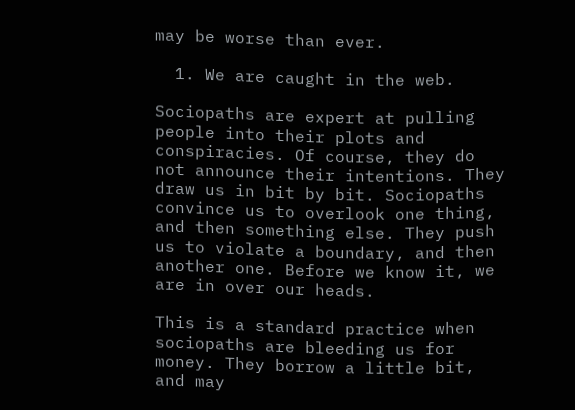may be worse than ever.

  1. We are caught in the web.

Sociopaths are expert at pulling people into their plots and conspiracies. Of course, they do not announce their intentions. They draw us in bit by bit. Sociopaths convince us to overlook one thing, and then something else. They push us to violate a boundary, and then another one. Before we know it, we are in over our heads.

This is a standard practice when sociopaths are bleeding us for money. They borrow a little bit, and may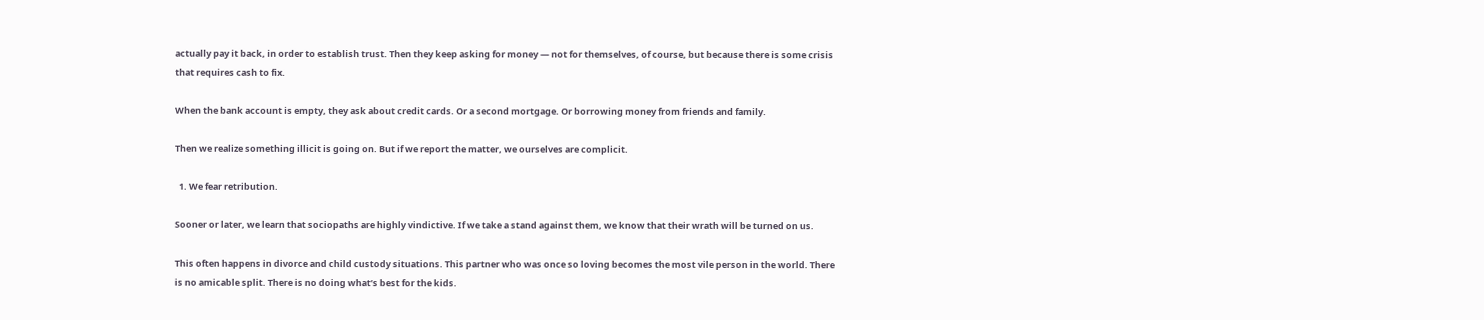actually pay it back, in order to establish trust. Then they keep asking for money — not for themselves, of course, but because there is some crisis that requires cash to fix.

When the bank account is empty, they ask about credit cards. Or a second mortgage. Or borrowing money from friends and family.

Then we realize something illicit is going on. But if we report the matter, we ourselves are complicit.

  1. We fear retribution.

Sooner or later, we learn that sociopaths are highly vindictive. If we take a stand against them, we know that their wrath will be turned on us.

This often happens in divorce and child custody situations. This partner who was once so loving becomes the most vile person in the world. There is no amicable split. There is no doing what’s best for the kids.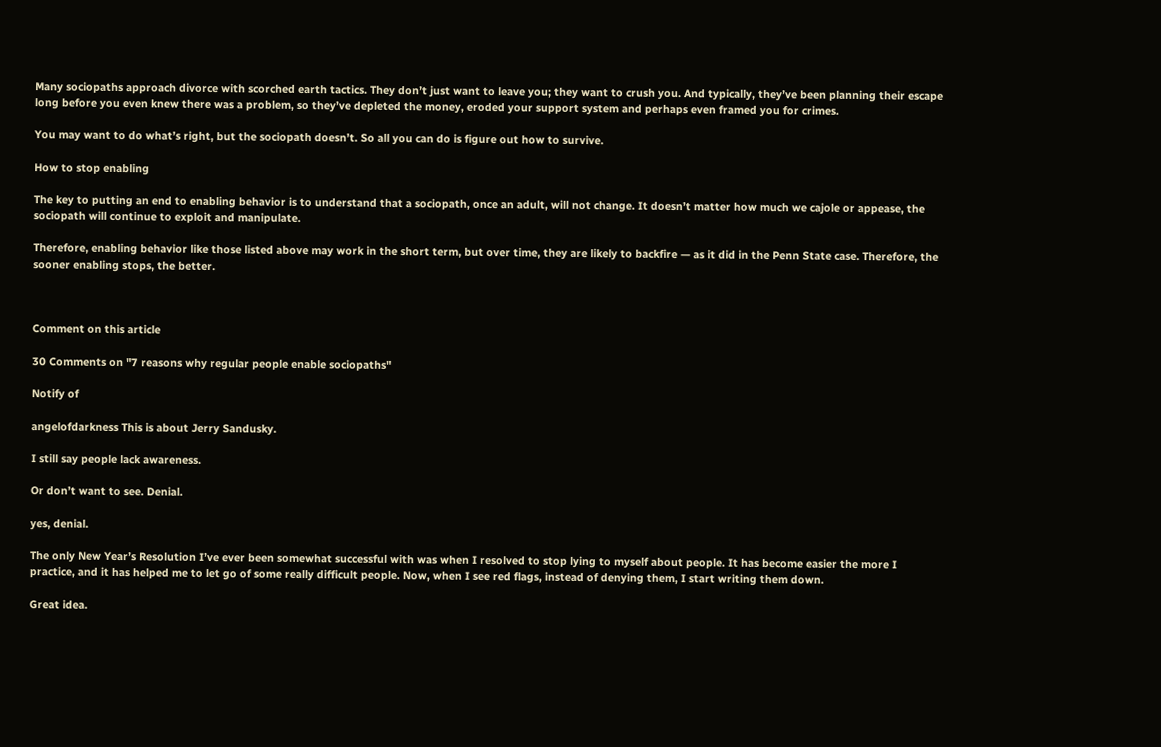Many sociopaths approach divorce with scorched earth tactics. They don’t just want to leave you; they want to crush you. And typically, they’ve been planning their escape long before you even knew there was a problem, so they’ve depleted the money, eroded your support system and perhaps even framed you for crimes.

You may want to do what’s right, but the sociopath doesn’t. So all you can do is figure out how to survive.

How to stop enabling

The key to putting an end to enabling behavior is to understand that a sociopath, once an adult, will not change. It doesn’t matter how much we cajole or appease, the sociopath will continue to exploit and manipulate.

Therefore, enabling behavior like those listed above may work in the short term, but over time, they are likely to backfire — as it did in the Penn State case. Therefore, the sooner enabling stops, the better.



Comment on this article

30 Comments on "7 reasons why regular people enable sociopaths"

Notify of

angelofdarkness This is about Jerry Sandusky.

I still say people lack awareness.

Or don’t want to see. Denial.

yes, denial.

The only New Year’s Resolution I’ve ever been somewhat successful with was when I resolved to stop lying to myself about people. It has become easier the more I practice, and it has helped me to let go of some really difficult people. Now, when I see red flags, instead of denying them, I start writing them down.

Great idea.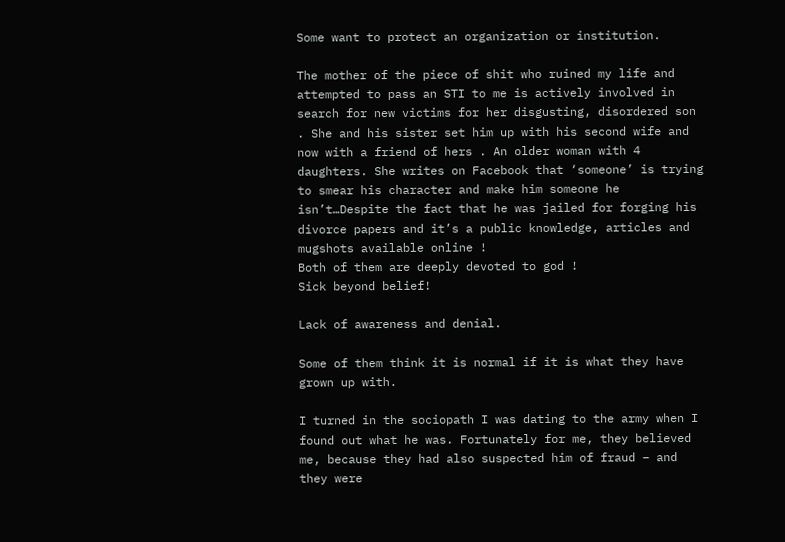Some want to protect an organization or institution.

The mother of the piece of shit who ruined my life and attempted to pass an STI to me is actively involved in search for new victims for her disgusting, disordered son . She and his sister set him up with his second wife and now with a friend of hers . An older woman with 4 daughters. She writes on Facebook that ‘someone’ is trying to smear his character and make him someone he isn’t…Despite the fact that he was jailed for forging his divorce papers and it’s a public knowledge, articles and mugshots available online !
Both of them are deeply devoted to god !
Sick beyond belief!

Lack of awareness and denial.

Some of them think it is normal if it is what they have grown up with.

I turned in the sociopath I was dating to the army when I found out what he was. Fortunately for me, they believed me, because they had also suspected him of fraud – and they were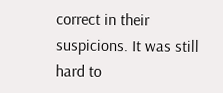correct in their suspicions. It was still hard to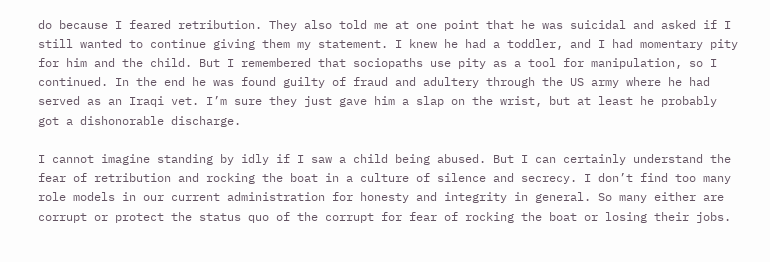do because I feared retribution. They also told me at one point that he was suicidal and asked if I still wanted to continue giving them my statement. I knew he had a toddler, and I had momentary pity for him and the child. But I remembered that sociopaths use pity as a tool for manipulation, so I continued. In the end he was found guilty of fraud and adultery through the US army where he had served as an Iraqi vet. I’m sure they just gave him a slap on the wrist, but at least he probably got a dishonorable discharge.

I cannot imagine standing by idly if I saw a child being abused. But I can certainly understand the fear of retribution and rocking the boat in a culture of silence and secrecy. I don’t find too many role models in our current administration for honesty and integrity in general. So many either are corrupt or protect the status quo of the corrupt for fear of rocking the boat or losing their jobs.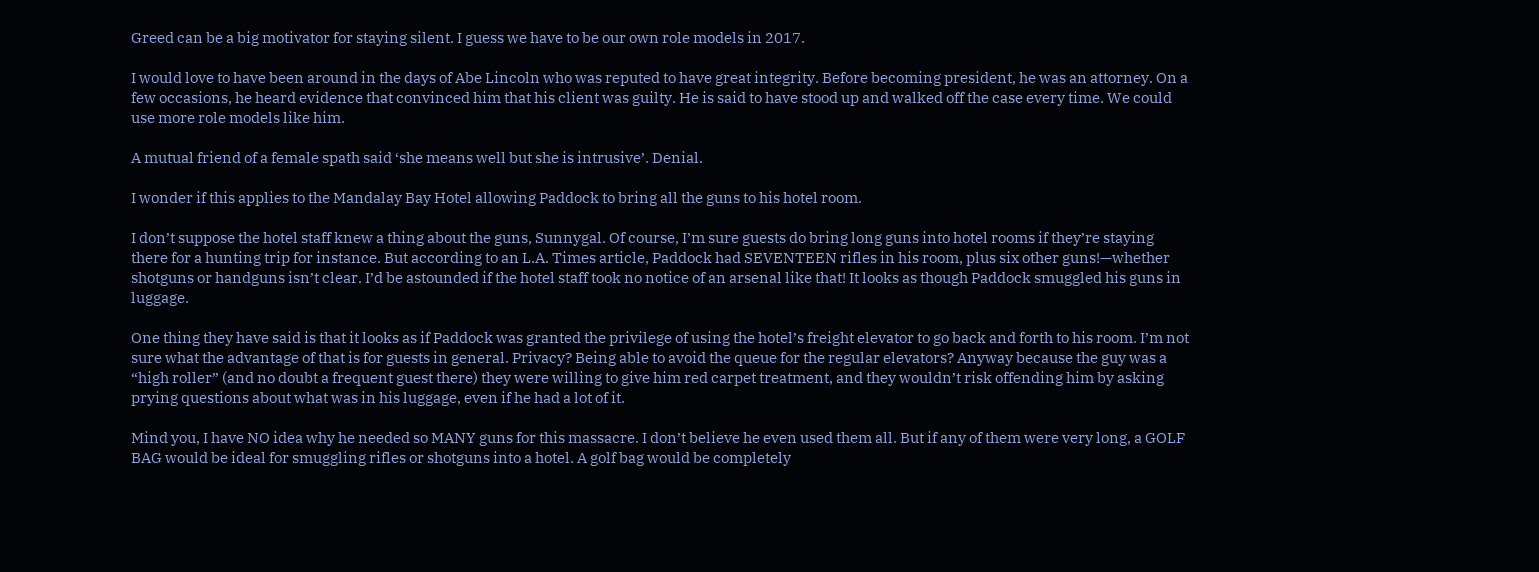Greed can be a big motivator for staying silent. I guess we have to be our own role models in 2017.

I would love to have been around in the days of Abe Lincoln who was reputed to have great integrity. Before becoming president, he was an attorney. On a few occasions, he heard evidence that convinced him that his client was guilty. He is said to have stood up and walked off the case every time. We could use more role models like him.

A mutual friend of a female spath said ‘she means well but she is intrusive’. Denial.

I wonder if this applies to the Mandalay Bay Hotel allowing Paddock to bring all the guns to his hotel room.

I don’t suppose the hotel staff knew a thing about the guns, Sunnygal. Of course, I’m sure guests do bring long guns into hotel rooms if they’re staying there for a hunting trip for instance. But according to an L.A. Times article, Paddock had SEVENTEEN rifles in his room, plus six other guns!—whether shotguns or handguns isn’t clear. I’d be astounded if the hotel staff took no notice of an arsenal like that! It looks as though Paddock smuggled his guns in luggage.

One thing they have said is that it looks as if Paddock was granted the privilege of using the hotel’s freight elevator to go back and forth to his room. I’m not sure what the advantage of that is for guests in general. Privacy? Being able to avoid the queue for the regular elevators? Anyway because the guy was a “high roller” (and no doubt a frequent guest there) they were willing to give him red carpet treatment, and they wouldn’t risk offending him by asking prying questions about what was in his luggage, even if he had a lot of it.

Mind you, I have NO idea why he needed so MANY guns for this massacre. I don’t believe he even used them all. But if any of them were very long, a GOLF BAG would be ideal for smuggling rifles or shotguns into a hotel. A golf bag would be completely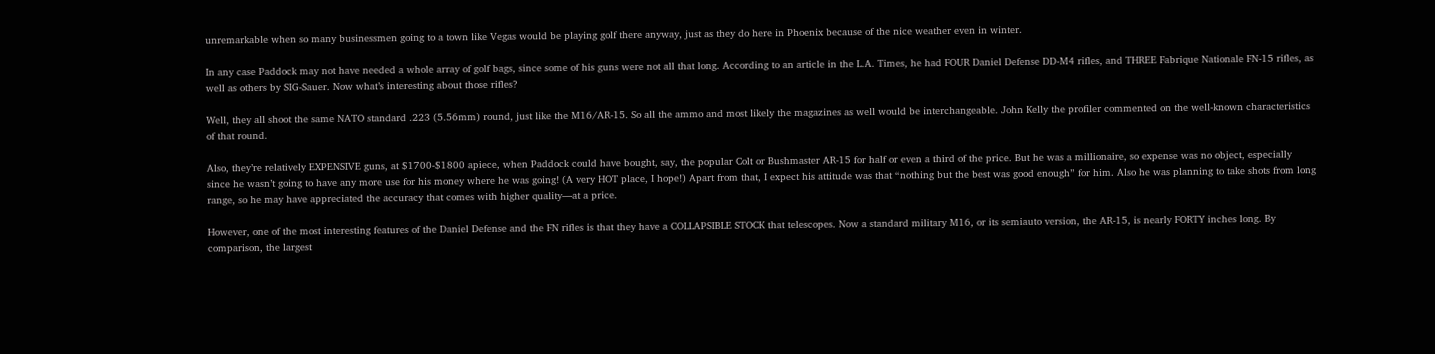unremarkable when so many businessmen going to a town like Vegas would be playing golf there anyway, just as they do here in Phoenix because of the nice weather even in winter.

In any case Paddock may not have needed a whole array of golf bags, since some of his guns were not all that long. According to an article in the L.A. Times, he had FOUR Daniel Defense DD-M4 rifles, and THREE Fabrique Nationale FN-15 rifles, as well as others by SIG-Sauer. Now what’s interesting about those rifles?

Well, they all shoot the same NATO standard .223 (5.56mm) round, just like the M16/AR-15. So all the ammo and most likely the magazines as well would be interchangeable. John Kelly the profiler commented on the well-known characteristics of that round.

Also, they’re relatively EXPENSIVE guns, at $1700-$1800 apiece, when Paddock could have bought, say, the popular Colt or Bushmaster AR-15 for half or even a third of the price. But he was a millionaire, so expense was no object, especially since he wasn’t going to have any more use for his money where he was going! (A very HOT place, I hope!) Apart from that, I expect his attitude was that “nothing but the best was good enough” for him. Also he was planning to take shots from long range, so he may have appreciated the accuracy that comes with higher quality—at a price.

However, one of the most interesting features of the Daniel Defense and the FN rifles is that they have a COLLAPSIBLE STOCK that telescopes. Now a standard military M16, or its semiauto version, the AR-15, is nearly FORTY inches long. By comparison, the largest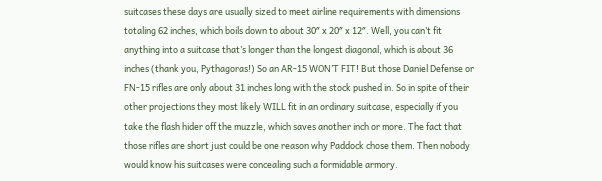suitcases these days are usually sized to meet airline requirements with dimensions totaling 62 inches, which boils down to about 30″ x 20″ x 12″. Well, you can’t fit anything into a suitcase that’s longer than the longest diagonal, which is about 36 inches (thank you, Pythagoras!) So an AR-15 WON’T FIT! But those Daniel Defense or FN-15 rifles are only about 31 inches long with the stock pushed in. So in spite of their other projections they most likely WILL fit in an ordinary suitcase, especially if you take the flash hider off the muzzle, which saves another inch or more. The fact that those rifles are short just could be one reason why Paddock chose them. Then nobody would know his suitcases were concealing such a formidable armory.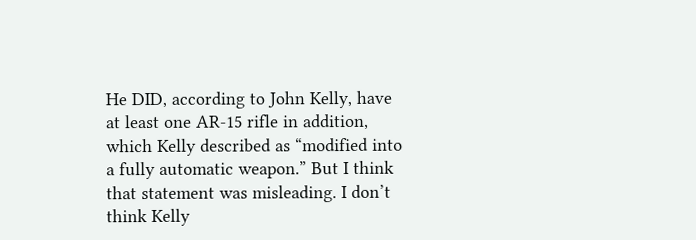He DID, according to John Kelly, have at least one AR-15 rifle in addition, which Kelly described as “modified into a fully automatic weapon.” But I think that statement was misleading. I don’t think Kelly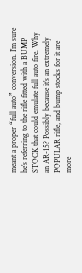meant a proper “full auto” conversion. I’m sure he’s referring to the rifle fitted with a BUMP STOCK that could emulate full auto fire. Why an AR-15? Possibly because it’s an extremely POPULAR rifle, and bump stocks for it are more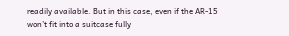readily available. But in this case, even if the AR-15 won’t fit into a suitcase fully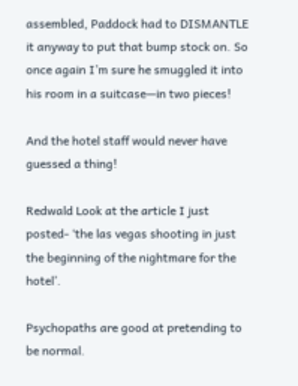assembled, Paddock had to DISMANTLE it anyway to put that bump stock on. So once again I’m sure he smuggled it into his room in a suitcase—in two pieces!

And the hotel staff would never have guessed a thing!

Redwald Look at the article I just posted- ‘the las vegas shooting in just the beginning of the nightmare for the hotel’.

Psychopaths are good at pretending to be normal.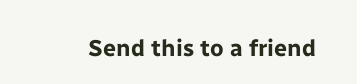Send this to a friend